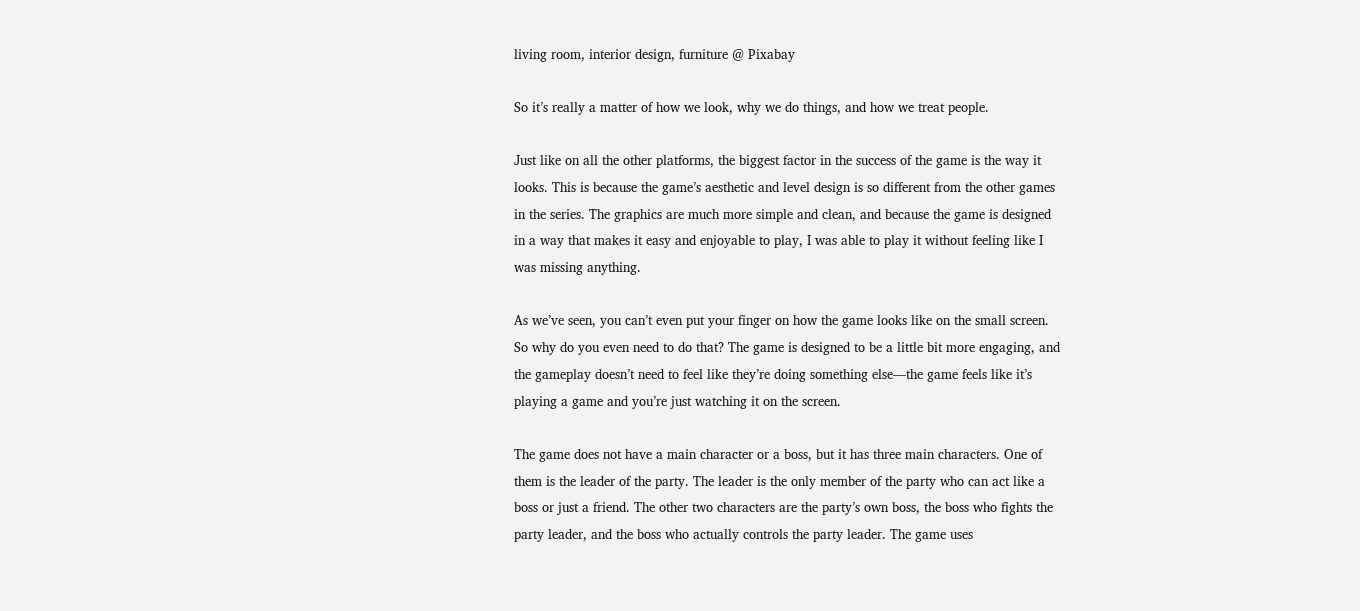living room, interior design, furniture @ Pixabay

So it’s really a matter of how we look, why we do things, and how we treat people.

Just like on all the other platforms, the biggest factor in the success of the game is the way it looks. This is because the game’s aesthetic and level design is so different from the other games in the series. The graphics are much more simple and clean, and because the game is designed in a way that makes it easy and enjoyable to play, I was able to play it without feeling like I was missing anything.

As we’ve seen, you can’t even put your finger on how the game looks like on the small screen. So why do you even need to do that? The game is designed to be a little bit more engaging, and the gameplay doesn’t need to feel like they’re doing something else—the game feels like it’s playing a game and you’re just watching it on the screen.

The game does not have a main character or a boss, but it has three main characters. One of them is the leader of the party. The leader is the only member of the party who can act like a boss or just a friend. The other two characters are the party’s own boss, the boss who fights the party leader, and the boss who actually controls the party leader. The game uses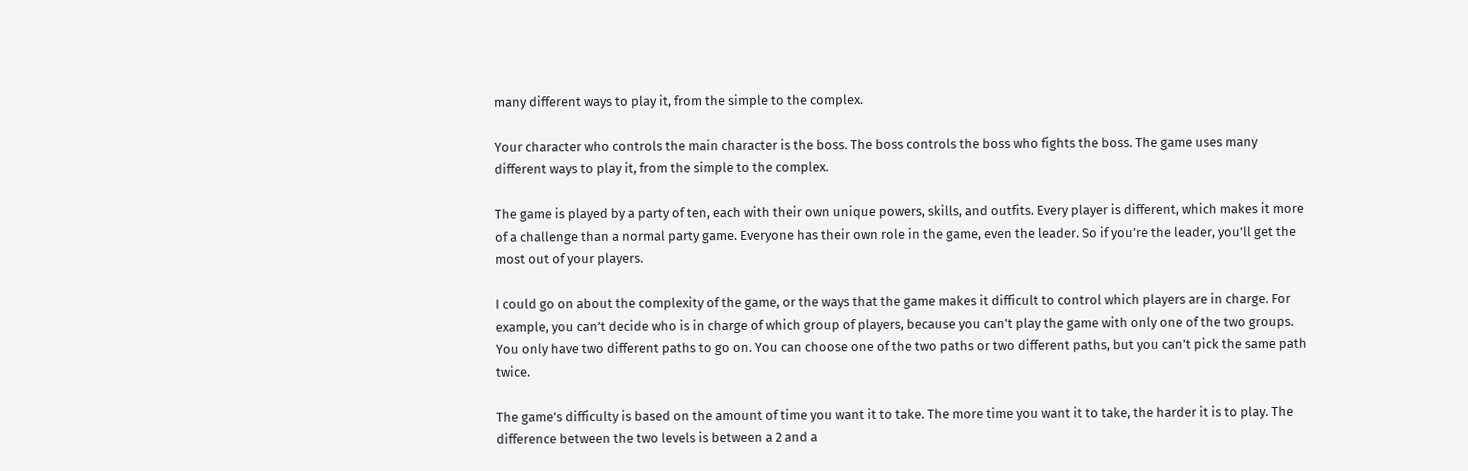many different ways to play it, from the simple to the complex.

Your character who controls the main character is the boss. The boss controls the boss who fights the boss. The game uses many different ways to play it, from the simple to the complex.

The game is played by a party of ten, each with their own unique powers, skills, and outfits. Every player is different, which makes it more of a challenge than a normal party game. Everyone has their own role in the game, even the leader. So if you’re the leader, you’ll get the most out of your players.

I could go on about the complexity of the game, or the ways that the game makes it difficult to control which players are in charge. For example, you can’t decide who is in charge of which group of players, because you can’t play the game with only one of the two groups. You only have two different paths to go on. You can choose one of the two paths or two different paths, but you can’t pick the same path twice.

The game’s difficulty is based on the amount of time you want it to take. The more time you want it to take, the harder it is to play. The difference between the two levels is between a 2 and a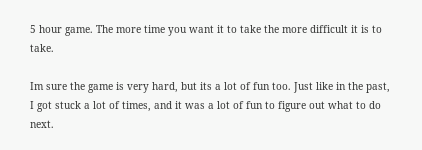5 hour game. The more time you want it to take the more difficult it is to take.

Im sure the game is very hard, but its a lot of fun too. Just like in the past, I got stuck a lot of times, and it was a lot of fun to figure out what to do next.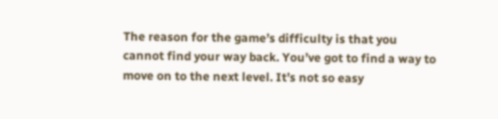The reason for the game’s difficulty is that you cannot find your way back. You’ve got to find a way to move on to the next level. It’s not so easy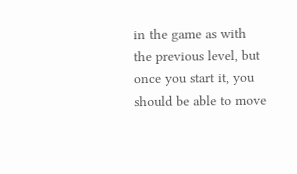in the game as with the previous level, but once you start it, you should be able to move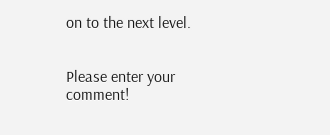on to the next level.


Please enter your comment!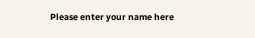Please enter your name here